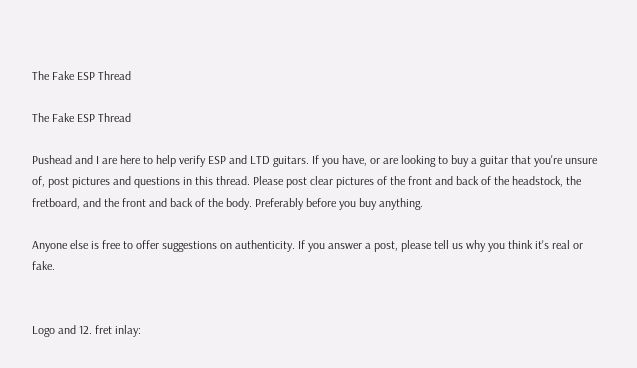The Fake ESP Thread

The Fake ESP Thread

Pushead and I are here to help verify ESP and LTD guitars. If you have, or are looking to buy a guitar that you're unsure of, post pictures and questions in this thread. Please post clear pictures of the front and back of the headstock, the fretboard, and the front and back of the body. Preferably before you buy anything.

Anyone else is free to offer suggestions on authenticity. If you answer a post, please tell us why you think it's real or fake.


Logo and 12. fret inlay: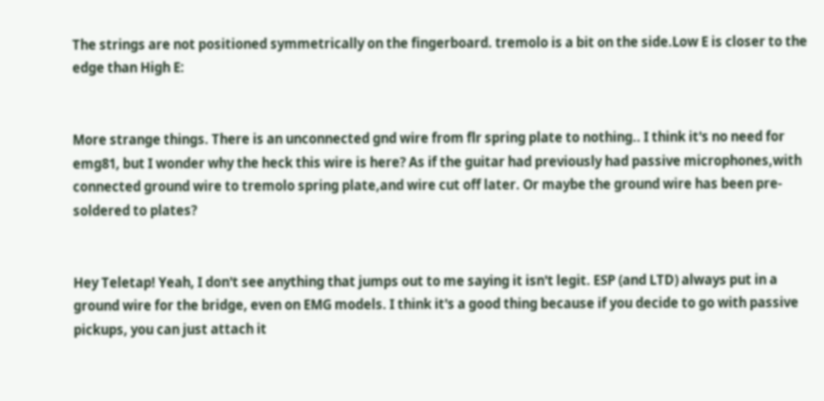The strings are not positioned symmetrically on the fingerboard. tremolo is a bit on the side.Low E is closer to the edge than High E:


More strange things. There is an unconnected gnd wire from flr spring plate to nothing.. I think it's no need for emg81, but I wonder why the heck this wire is here? As if the guitar had previously had passive microphones,with connected ground wire to tremolo spring plate,and wire cut off later. Or maybe the ground wire has been pre-soldered to plates?


Hey Teletap! Yeah, I don't see anything that jumps out to me saying it isn't legit. ESP (and LTD) always put in a ground wire for the bridge, even on EMG models. I think it's a good thing because if you decide to go with passive pickups, you can just attach it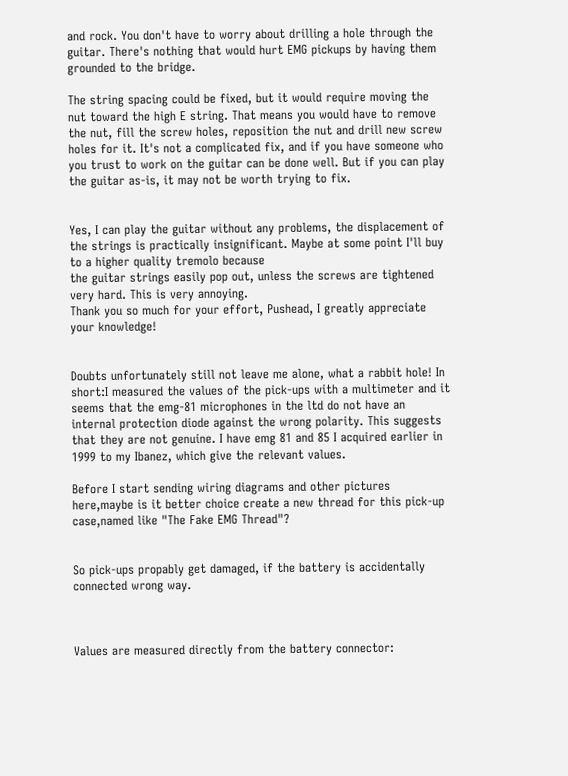and rock. You don't have to worry about drilling a hole through the guitar. There's nothing that would hurt EMG pickups by having them grounded to the bridge.

The string spacing could be fixed, but it would require moving the nut toward the high E string. That means you would have to remove the nut, fill the screw holes, reposition the nut and drill new screw holes for it. It's not a complicated fix, and if you have someone who you trust to work on the guitar can be done well. But if you can play the guitar as-is, it may not be worth trying to fix.


Yes, I can play the guitar without any problems, the displacement of the strings is practically insignificant. Maybe at some point I'll buy to a higher quality tremolo because
the guitar strings easily pop out, unless the screws are tightened very hard. This is very annoying.
Thank you so much for your effort, Pushead, I greatly appreciate your knowledge!


Doubts unfortunately still not leave me alone, what a rabbit hole! In short:I measured the values of the pick-ups with a multimeter and it seems that the emg-81 microphones in the ltd do not have an internal protection diode against the wrong polarity. This suggests that they are not genuine. I have emg 81 and 85 I acquired earlier in 1999 to my Ibanez, which give the relevant values.

Before I start sending wiring diagrams and other pictures here,maybe is it better choice create a new thread for this pick-up case,named like "The Fake EMG Thread"?


So pick-ups propably get damaged, if the battery is accidentally connected wrong way.



Values are measured directly from the battery connector: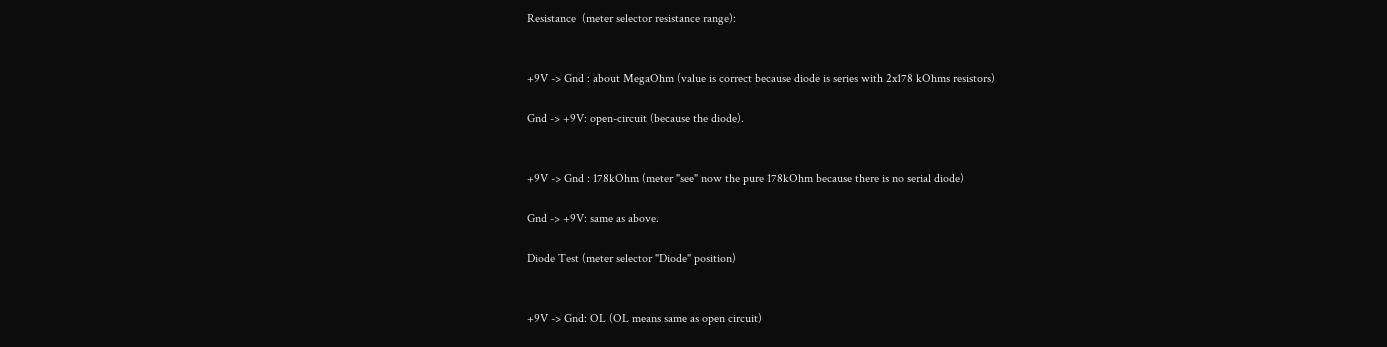Resistance  (meter selector resistance range):


+9V -> Gnd : about MegaOhm (value is correct because diode is series with 2x178 kOhms resistors)

Gnd -> +9V: open-circuit (because the diode).


+9V -> Gnd : 178kOhm (meter "see" now the pure 178kOhm because there is no serial diode)

Gnd -> +9V: same as above.

Diode Test (meter selector "Diode" position)


+9V -> Gnd: OL (OL means same as open circuit)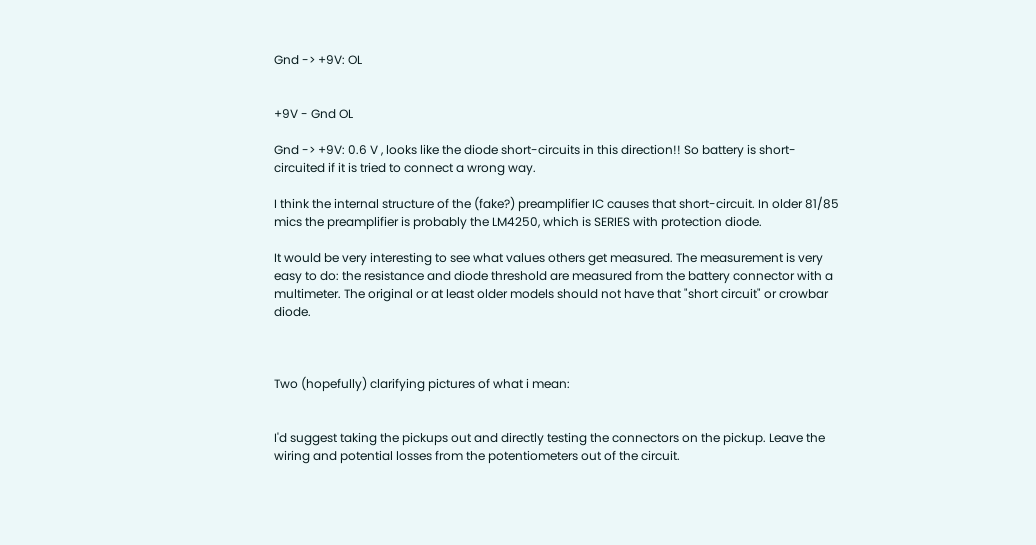Gnd -> +9V: OL


+9V - Gnd OL

Gnd -> +9V: 0.6 V , looks like the diode short-circuits in this direction!! So battery is short-circuited if it is tried to connect a wrong way.

I think the internal structure of the (fake?) preamplifier IC causes that short-circuit. In older 81/85 mics the preamplifier is probably the LM4250, which is SERIES with protection diode.

It would be very interesting to see what values others get measured. The measurement is very easy to do: the resistance and diode threshold are measured from the battery connector with a multimeter. The original or at least older models should not have that "short circuit" or crowbar diode.



Two (hopefully) clarifying pictures of what i mean:


I'd suggest taking the pickups out and directly testing the connectors on the pickup. Leave the wiring and potential losses from the potentiometers out of the circuit.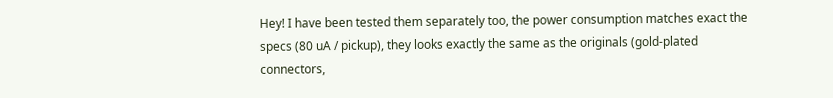Hey! I have been tested them separately too, the power consumption matches exact the specs (80 uA / pickup), they looks exactly the same as the originals (gold-plated connectors,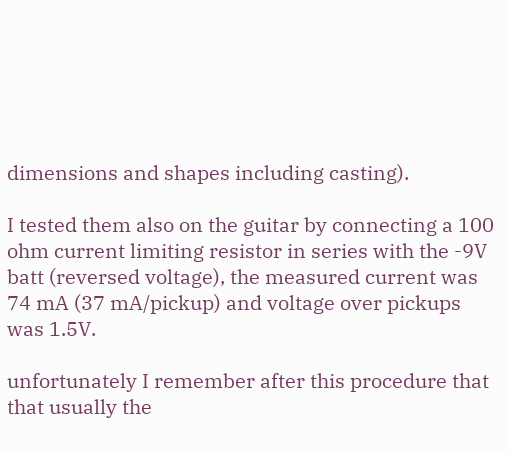dimensions and shapes including casting).

I tested them also on the guitar by connecting a 100 ohm current limiting resistor in series with the -9V batt (reversed voltage), the measured current was 74 mA (37 mA/pickup) and voltage over pickups was 1.5V.

unfortunately I remember after this procedure that that usually the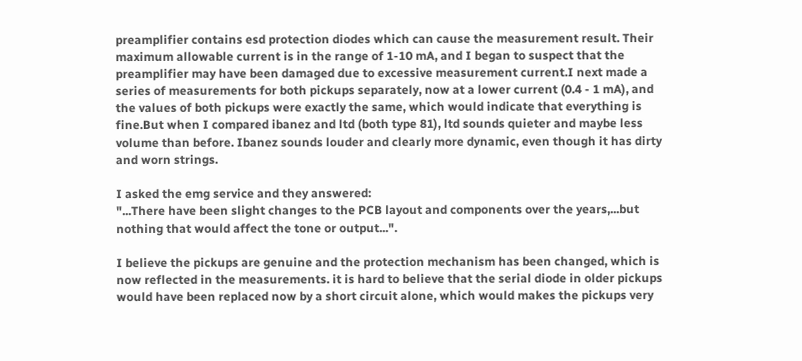preamplifier contains esd protection diodes which can cause the measurement result. Their maximum allowable current is in the range of 1-10 mA, and I began to suspect that the preamplifier may have been damaged due to excessive measurement current.I next made a series of measurements for both pickups separately, now at a lower current (0.4 - 1 mA), and the values of both pickups were exactly the same, which would indicate that everything is fine.But when I compared ibanez and ltd (both type 81), ltd sounds quieter and maybe less volume than before. Ibanez sounds louder and clearly more dynamic, even though it has dirty and worn strings.

I asked the emg service and they answered:
"...There have been slight changes to the PCB layout and components over the years,...but nothing that would affect the tone or output...".

I believe the pickups are genuine and the protection mechanism has been changed, which is now reflected in the measurements. it is hard to believe that the serial diode in older pickups would have been replaced now by a short circuit alone, which would makes the pickups very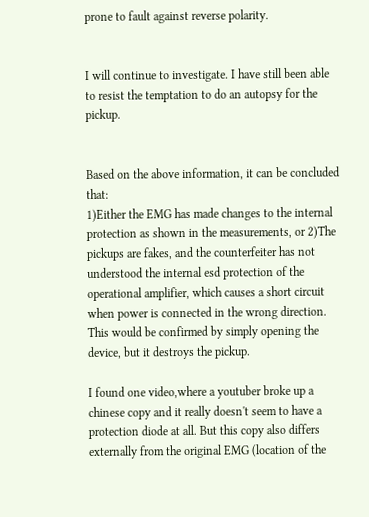prone to fault against reverse polarity.


I will continue to investigate. I have still been able to resist the temptation to do an autopsy for the pickup.


Based on the above information, it can be concluded that:
1)Either the EMG has made changes to the internal protection as shown in the measurements, or 2)The pickups are fakes, and the counterfeiter has not understood the internal esd protection of the operational amplifier, which causes a short circuit when power is connected in the wrong direction. This would be confirmed by simply opening the device, but it destroys the pickup.

I found one video,where a youtuber broke up a chinese copy and it really doesn't seem to have a protection diode at all. But this copy also differs externally from the original EMG (location of the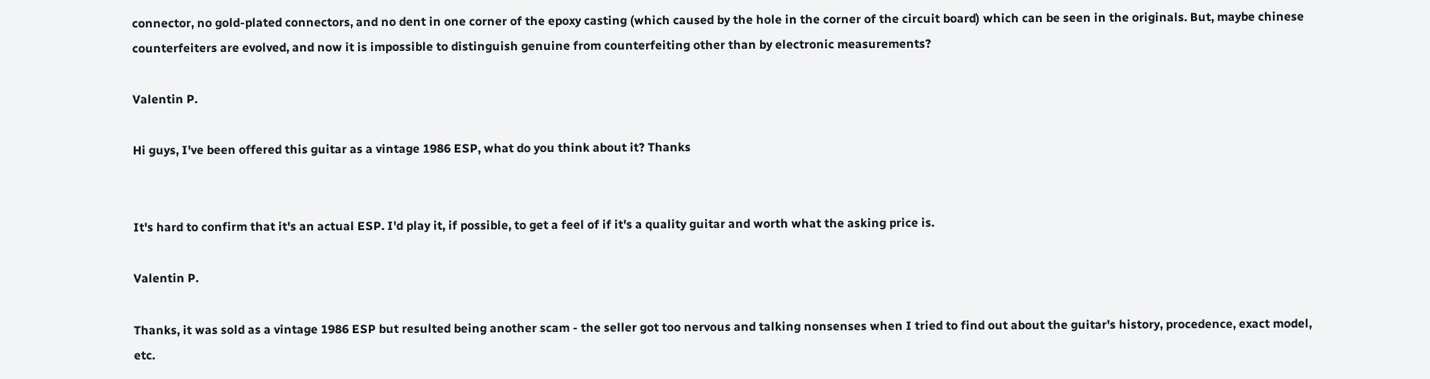connector, no gold-plated connectors, and no dent in one corner of the epoxy casting (which caused by the hole in the corner of the circuit board) which can be seen in the originals. But, maybe chinese counterfeiters are evolved, and now it is impossible to distinguish genuine from counterfeiting other than by electronic measurements?

Valentin P.

Hi guys, I've been offered this guitar as a vintage 1986 ESP, what do you think about it? Thanks


It's hard to confirm that it's an actual ESP. I'd play it, if possible, to get a feel of if it's a quality guitar and worth what the asking price is.

Valentin P.

Thanks, it was sold as a vintage 1986 ESP but resulted being another scam - the seller got too nervous and talking nonsenses when I tried to find out about the guitar's history, procedence, exact model, etc.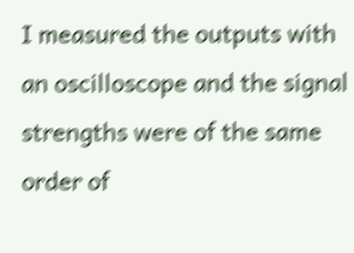I measured the outputs with an oscilloscope and the signal strengths were of the same order of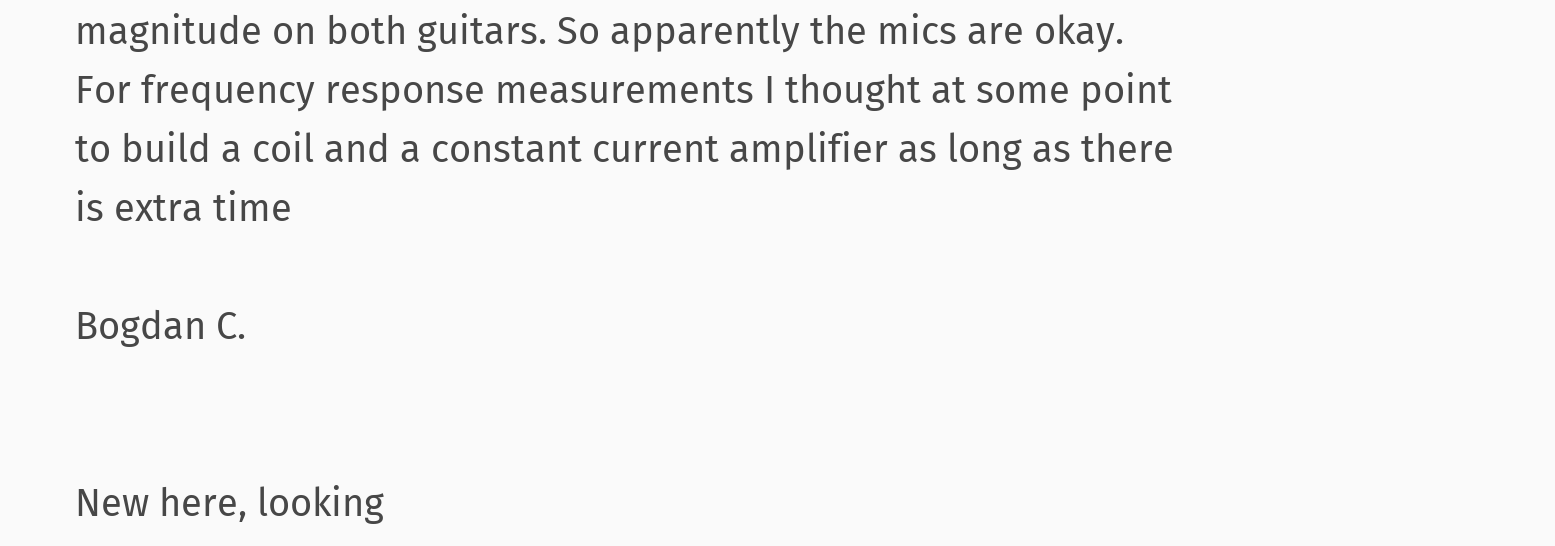magnitude on both guitars. So apparently the mics are okay. For frequency response measurements I thought at some point to build a coil and a constant current amplifier as long as there is extra time

Bogdan C.


New here, looking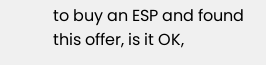to buy an ESP and found this offer, is it OK,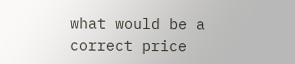what would be a correct price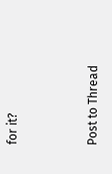for it?



Post to Thread